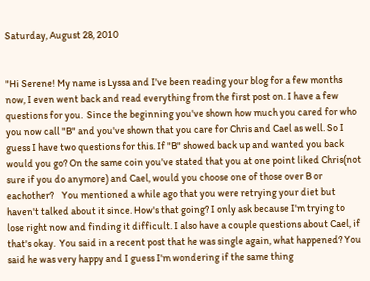Saturday, August 28, 2010


"Hi Serene! My name is Lyssa and I've been reading your blog for a few months now, I even went back and read everything from the first post on. I have a few questions for you.  Since the beginning you've shown how much you cared for who you now call "B" and you've shown that you care for Chris and Cael as well. So I guess I have two questions for this. If "B" showed back up and wanted you back would you go? On the same coin you've stated that you at one point liked Chris(not sure if you do anymore) and Cael, would you choose one of those over B or eachother?    You mentioned a while ago that you were retrying your diet but haven't talked about it since. How's that going? I only ask because I'm trying to lose right now and finding it difficult. I also have a couple questions about Cael, if that's okay.  You said in a recent post that he was single again, what happened? You said he was very happy and I guess I'm wondering if the same thing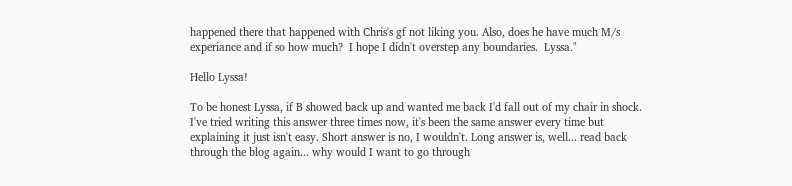happened there that happened with Chris's gf not liking you. Also, does he have much M/s experiance and if so how much?  I hope I didn't overstep any boundaries.  Lyssa."

Hello Lyssa!

To be honest Lyssa, if B showed back up and wanted me back I'd fall out of my chair in shock. I've tried writing this answer three times now, it's been the same answer every time but explaining it just isn't easy. Short answer is no, I wouldn't. Long answer is, well... read back through the blog again... why would I want to go through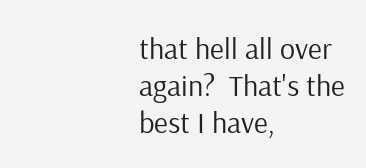that hell all over again?  That's the best I have,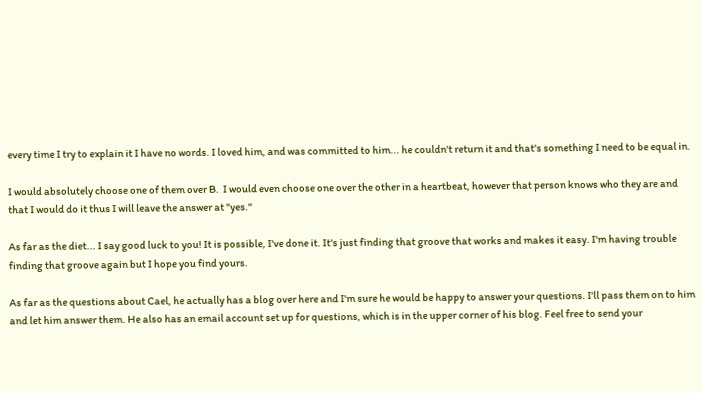every time I try to explain it I have no words. I loved him, and was committed to him... he couldn't return it and that's something I need to be equal in.

I would absolutely choose one of them over B.  I would even choose one over the other in a heartbeat, however that person knows who they are and that I would do it thus I will leave the answer at "yes."

As far as the diet... I say good luck to you! It is possible, I've done it. It's just finding that groove that works and makes it easy. I'm having trouble finding that groove again but I hope you find yours.

As far as the questions about Cael, he actually has a blog over here and I'm sure he would be happy to answer your questions. I'll pass them on to him and let him answer them. He also has an email account set up for questions, which is in the upper corner of his blog. Feel free to send your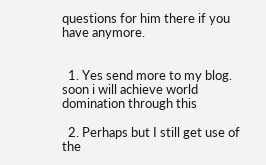questions for him there if you have anymore.


  1. Yes send more to my blog. soon i will achieve world domination through this

  2. Perhaps but I still get use of the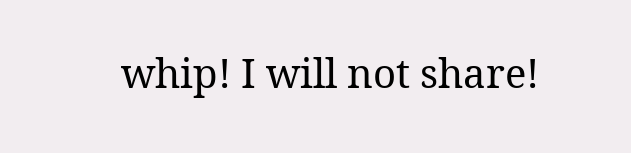whip! I will not share!